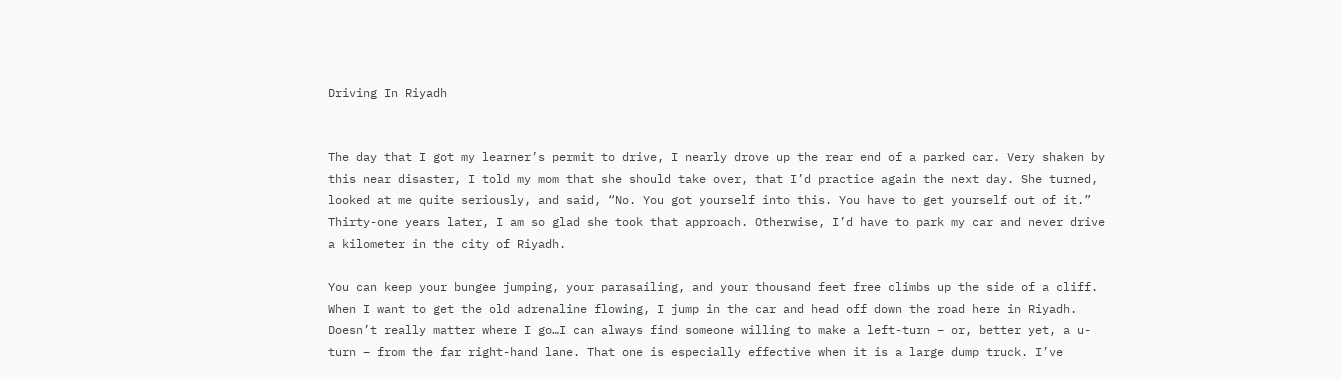Driving In Riyadh


The day that I got my learner’s permit to drive, I nearly drove up the rear end of a parked car. Very shaken by this near disaster, I told my mom that she should take over, that I’d practice again the next day. She turned, looked at me quite seriously, and said, “No. You got yourself into this. You have to get yourself out of it.” Thirty-one years later, I am so glad she took that approach. Otherwise, I’d have to park my car and never drive a kilometer in the city of Riyadh.

You can keep your bungee jumping, your parasailing, and your thousand feet free climbs up the side of a cliff. When I want to get the old adrenaline flowing, I jump in the car and head off down the road here in Riyadh. Doesn’t really matter where I go…I can always find someone willing to make a left-turn – or, better yet, a u-turn – from the far right-hand lane. That one is especially effective when it is a large dump truck. I’ve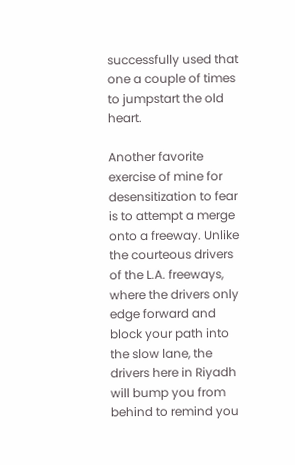successfully used that one a couple of times to jumpstart the old heart.

Another favorite exercise of mine for desensitization to fear is to attempt a merge onto a freeway. Unlike the courteous drivers of the L.A. freeways, where the drivers only edge forward and block your path into the slow lane, the drivers here in Riyadh will bump you from behind to remind you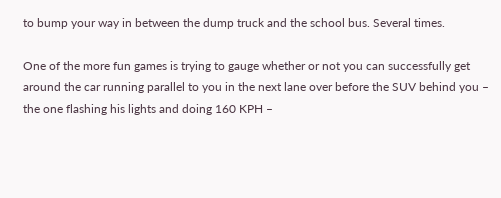to bump your way in between the dump truck and the school bus. Several times.

One of the more fun games is trying to gauge whether or not you can successfully get around the car running parallel to you in the next lane over before the SUV behind you – the one flashing his lights and doing 160 KPH –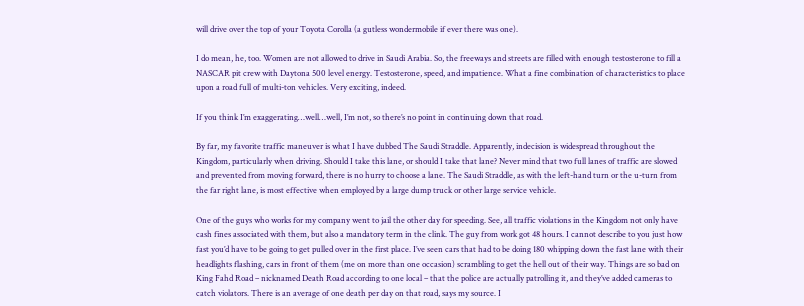will drive over the top of your Toyota Corolla (a gutless wondermobile if ever there was one).

I do mean, he, too. Women are not allowed to drive in Saudi Arabia. So, the freeways and streets are filled with enough testosterone to fill a NASCAR pit crew with Daytona 500 level energy. Testosterone, speed, and impatience. What a fine combination of characteristics to place upon a road full of multi-ton vehicles. Very exciting, indeed.

If you think I’m exaggerating…well…well, I’m not, so there’s no point in continuing down that road.

By far, my favorite traffic maneuver is what I have dubbed The Saudi Straddle. Apparently, indecision is widespread throughout the Kingdom, particularly when driving. Should I take this lane, or should I take that lane? Never mind that two full lanes of traffic are slowed and prevented from moving forward, there is no hurry to choose a lane. The Saudi Straddle, as with the left-hand turn or the u-turn from the far right lane, is most effective when employed by a large dump truck or other large service vehicle.

One of the guys who works for my company went to jail the other day for speeding. See, all traffic violations in the Kingdom not only have cash fines associated with them, but also a mandatory term in the clink. The guy from work got 48 hours. I cannot describe to you just how fast you’d have to be going to get pulled over in the first place. I’ve seen cars that had to be doing 180 whipping down the fast lane with their headlights flashing, cars in front of them (me on more than one occasion) scrambling to get the hell out of their way. Things are so bad on King Fahd Road – nicknamed Death Road according to one local – that the police are actually patrolling it, and they’ve added cameras to catch violators. There is an average of one death per day on that road, says my source. I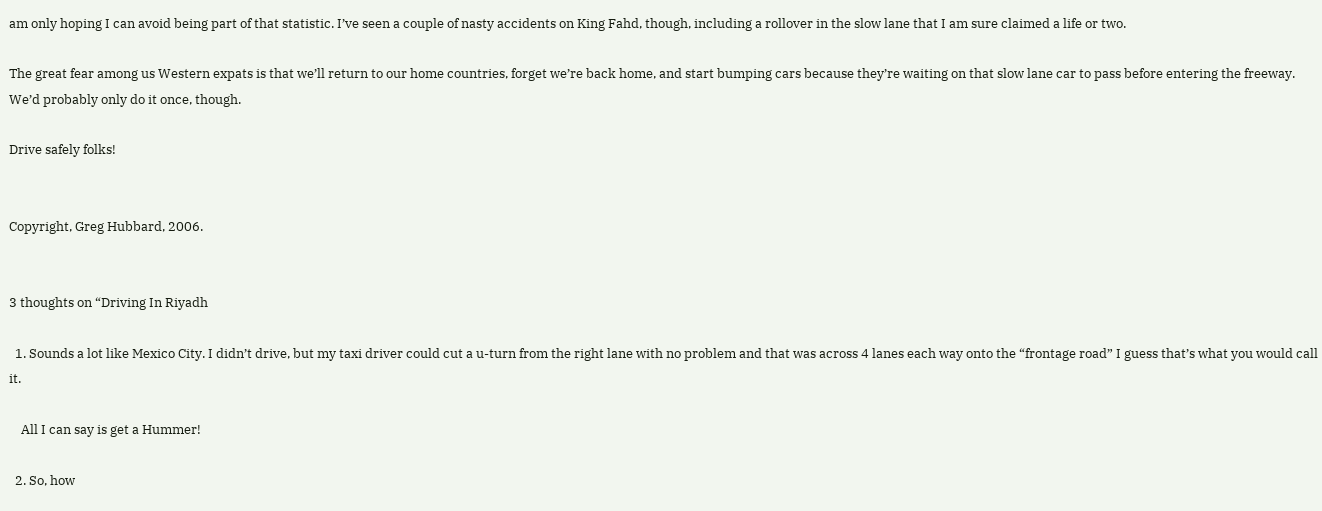am only hoping I can avoid being part of that statistic. I’ve seen a couple of nasty accidents on King Fahd, though, including a rollover in the slow lane that I am sure claimed a life or two.

The great fear among us Western expats is that we’ll return to our home countries, forget we’re back home, and start bumping cars because they’re waiting on that slow lane car to pass before entering the freeway. We’d probably only do it once, though.

Drive safely folks!


Copyright, Greg Hubbard, 2006.


3 thoughts on “Driving In Riyadh

  1. Sounds a lot like Mexico City. I didn’t drive, but my taxi driver could cut a u-turn from the right lane with no problem and that was across 4 lanes each way onto the “frontage road” I guess that’s what you would call it.

    All I can say is get a Hummer!

  2. So, how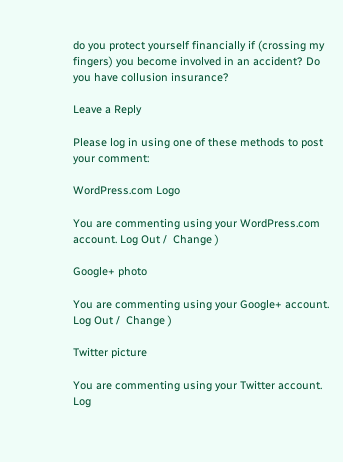do you protect yourself financially if (crossing my fingers) you become involved in an accident? Do you have collusion insurance?

Leave a Reply

Please log in using one of these methods to post your comment:

WordPress.com Logo

You are commenting using your WordPress.com account. Log Out /  Change )

Google+ photo

You are commenting using your Google+ account. Log Out /  Change )

Twitter picture

You are commenting using your Twitter account. Log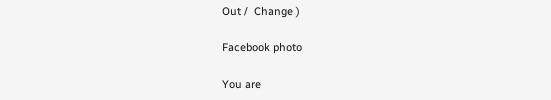Out /  Change )

Facebook photo

You are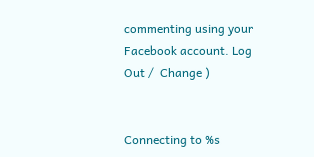commenting using your Facebook account. Log Out /  Change )


Connecting to %s